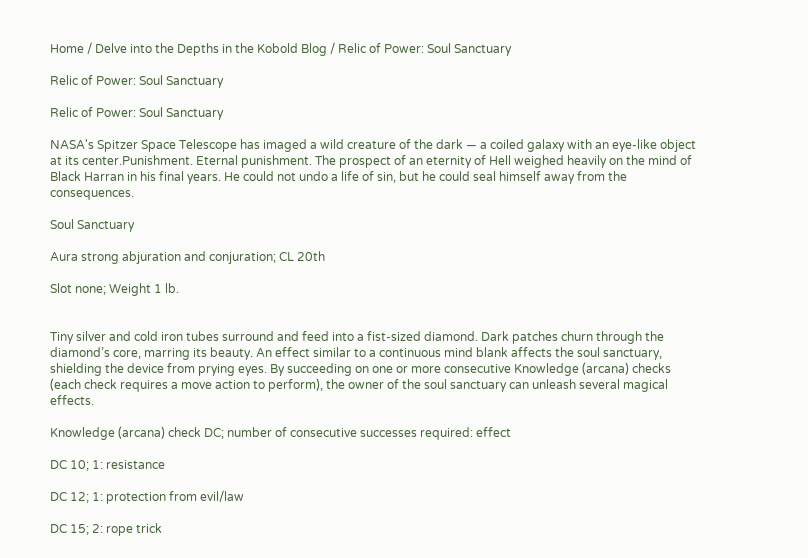Home / Delve into the Depths in the Kobold Blog / Relic of Power: Soul Sanctuary

Relic of Power: Soul Sanctuary

Relic of Power: Soul Sanctuary

NASA's Spitzer Space Telescope has imaged a wild creature of the dark — a coiled galaxy with an eye-like object at its center.Punishment. Eternal punishment. The prospect of an eternity of Hell weighed heavily on the mind of Black Harran in his final years. He could not undo a life of sin, but he could seal himself away from the consequences.

Soul Sanctuary

Aura strong abjuration and conjuration; CL 20th

Slot none; Weight 1 lb.


Tiny silver and cold iron tubes surround and feed into a fist-sized diamond. Dark patches churn through the diamond’s core, marring its beauty. An effect similar to a continuous mind blank affects the soul sanctuary, shielding the device from prying eyes. By succeeding on one or more consecutive Knowledge (arcana) checks (each check requires a move action to perform), the owner of the soul sanctuary can unleash several magical effects.

Knowledge (arcana) check DC; number of consecutive successes required: effect

DC 10; 1: resistance

DC 12; 1: protection from evil/law

DC 15; 2: rope trick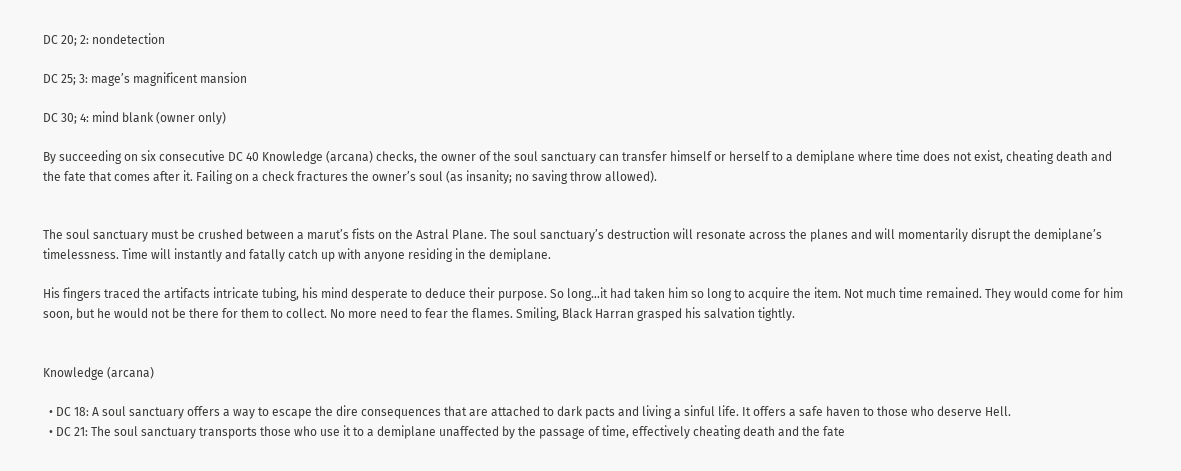DC 20; 2: nondetection

DC 25; 3: mage’s magnificent mansion

DC 30; 4: mind blank (owner only)

By succeeding on six consecutive DC 40 Knowledge (arcana) checks, the owner of the soul sanctuary can transfer himself or herself to a demiplane where time does not exist, cheating death and the fate that comes after it. Failing on a check fractures the owner’s soul (as insanity; no saving throw allowed).


The soul sanctuary must be crushed between a marut’s fists on the Astral Plane. The soul sanctuary’s destruction will resonate across the planes and will momentarily disrupt the demiplane’s timelessness. Time will instantly and fatally catch up with anyone residing in the demiplane.

His fingers traced the artifacts intricate tubing, his mind desperate to deduce their purpose. So long…it had taken him so long to acquire the item. Not much time remained. They would come for him soon, but he would not be there for them to collect. No more need to fear the flames. Smiling, Black Harran grasped his salvation tightly.


Knowledge (arcana)

  • DC 18: A soul sanctuary offers a way to escape the dire consequences that are attached to dark pacts and living a sinful life. It offers a safe haven to those who deserve Hell.
  • DC 21: The soul sanctuary transports those who use it to a demiplane unaffected by the passage of time, effectively cheating death and the fate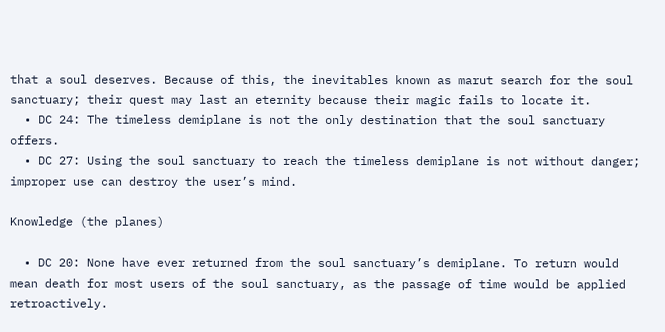that a soul deserves. Because of this, the inevitables known as marut search for the soul sanctuary; their quest may last an eternity because their magic fails to locate it.
  • DC 24: The timeless demiplane is not the only destination that the soul sanctuary offers.
  • DC 27: Using the soul sanctuary to reach the timeless demiplane is not without danger; improper use can destroy the user’s mind.

Knowledge (the planes)

  • DC 20: None have ever returned from the soul sanctuary’s demiplane. To return would mean death for most users of the soul sanctuary, as the passage of time would be applied retroactively.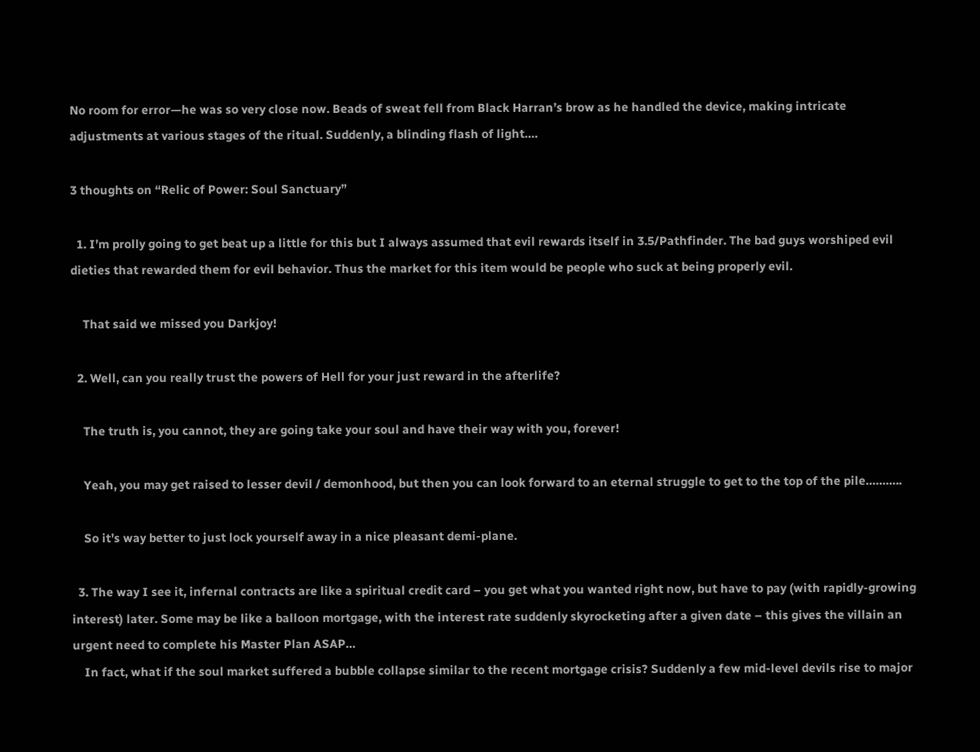No room for error—he was so very close now. Beads of sweat fell from Black Harran’s brow as he handled the device, making intricate adjustments at various stages of the ritual. Suddenly, a blinding flash of light….

3 thoughts on “Relic of Power: Soul Sanctuary”

  1. I’m prolly going to get beat up a little for this but I always assumed that evil rewards itself in 3.5/Pathfinder. The bad guys worshiped evil dieties that rewarded them for evil behavior. Thus the market for this item would be people who suck at being properly evil.

    That said we missed you Darkjoy!

  2. Well, can you really trust the powers of Hell for your just reward in the afterlife?

    The truth is, you cannot, they are going take your soul and have their way with you, forever!

    Yeah, you may get raised to lesser devil / demonhood, but then you can look forward to an eternal struggle to get to the top of the pile………..

    So it’s way better to just lock yourself away in a nice pleasant demi-plane.

  3. The way I see it, infernal contracts are like a spiritual credit card – you get what you wanted right now, but have to pay (with rapidly-growing interest) later. Some may be like a balloon mortgage, with the interest rate suddenly skyrocketing after a given date – this gives the villain an urgent need to complete his Master Plan ASAP…
    In fact, what if the soul market suffered a bubble collapse similar to the recent mortgage crisis? Suddenly a few mid-level devils rise to major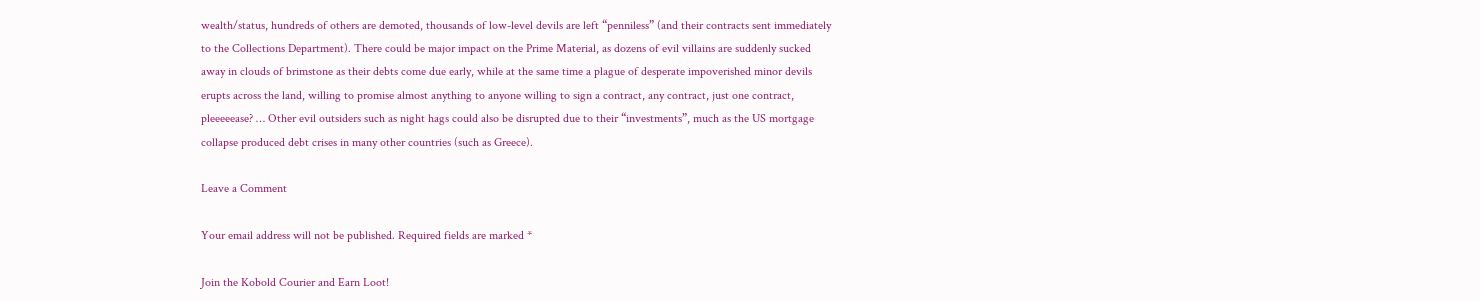wealth/status, hundreds of others are demoted, thousands of low-level devils are left “penniless” (and their contracts sent immediately to the Collections Department). There could be major impact on the Prime Material, as dozens of evil villains are suddenly sucked away in clouds of brimstone as their debts come due early, while at the same time a plague of desperate impoverished minor devils erupts across the land, willing to promise almost anything to anyone willing to sign a contract, any contract, just one contract, pleeeeease? … Other evil outsiders such as night hags could also be disrupted due to their “investments”, much as the US mortgage collapse produced debt crises in many other countries (such as Greece).

Leave a Comment

Your email address will not be published. Required fields are marked *

Join the Kobold Courier and Earn Loot!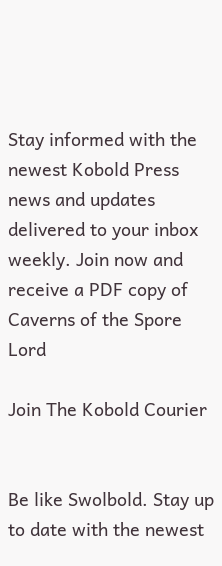Stay informed with the newest Kobold Press news and updates delivered to your inbox weekly. Join now and receive a PDF copy of Caverns of the Spore Lord

Join The Kobold Courier


Be like Swolbold. Stay up to date with the newest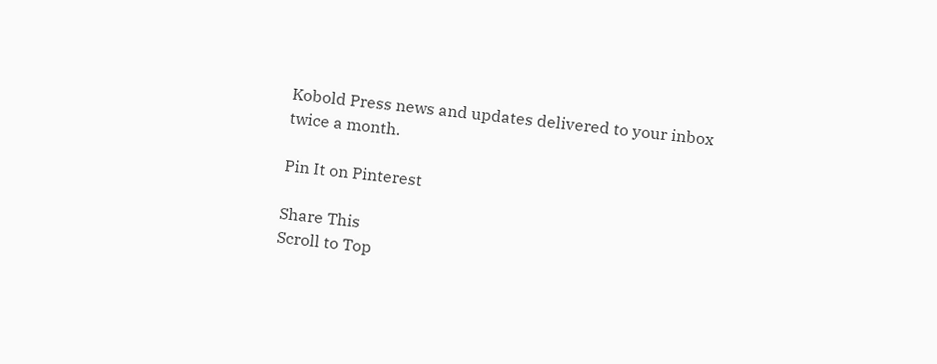Kobold Press news and updates delivered to your inbox twice a month.

Pin It on Pinterest

Share This
Scroll to Top